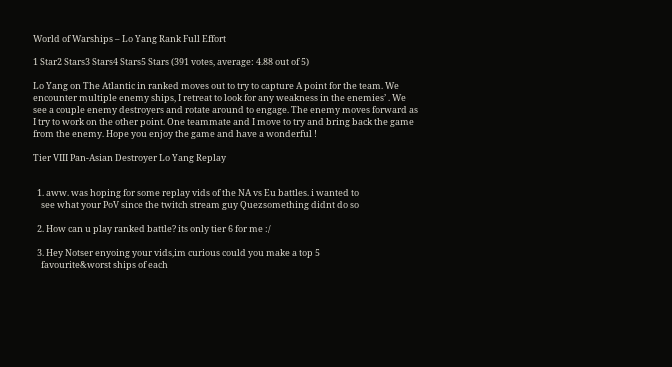World of Warships – Lo Yang Rank Full Effort

1 Star2 Stars3 Stars4 Stars5 Stars (391 votes, average: 4.88 out of 5)

Lo Yang on The Atlantic in ranked moves out to try to capture A point for the team. We encounter multiple enemy ships, I retreat to look for any weakness in the enemies’ . We see a couple enemy destroyers and rotate around to engage. The enemy moves forward as I try to work on the other point. One teammate and I move to try and bring back the game from the enemy. Hope you enjoy the game and have a wonderful !

Tier VIII Pan-Asian Destroyer Lo Yang Replay


  1. aww. was hoping for some replay vids of the NA vs Eu battles. i wanted to
    see what your PoV since the twitch stream guy Quezsomething didnt do so

  2. How can u play ranked battle? its only tier 6 for me :/

  3. Hey Notser enyoing your vids,im curious could you make a top 5
    favourite&worst ships of each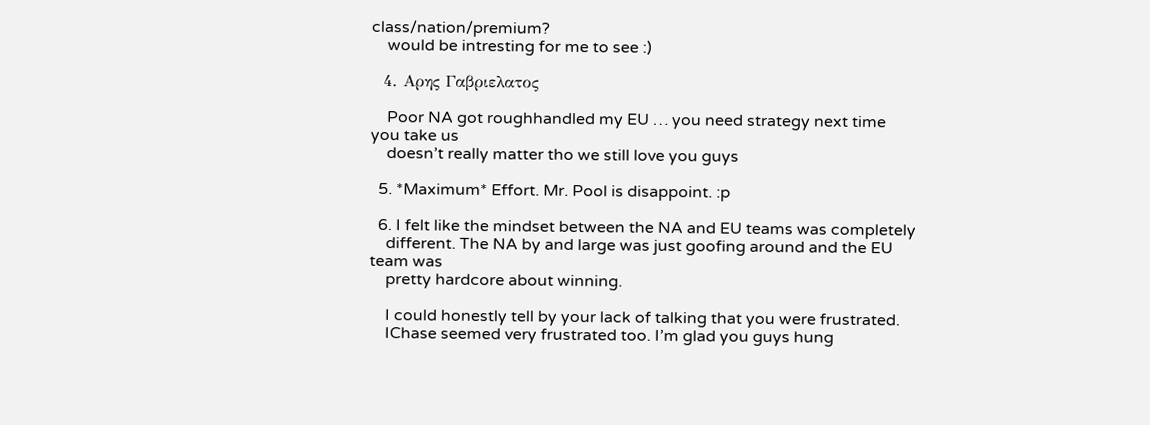class/nation/premium?
    would be intresting for me to see :)

  4. Αρης Γαβριελατος

    Poor NA got roughhandled my EU … you need strategy next time you take us
    doesn’t really matter tho we still love you guys

  5. *Maximum* Effort. Mr. Pool is disappoint. :p

  6. I felt like the mindset between the NA and EU teams was completely
    different. The NA by and large was just goofing around and the EU team was
    pretty hardcore about winning.

    I could honestly tell by your lack of talking that you were frustrated.
    IChase seemed very frustrated too. I’m glad you guys hung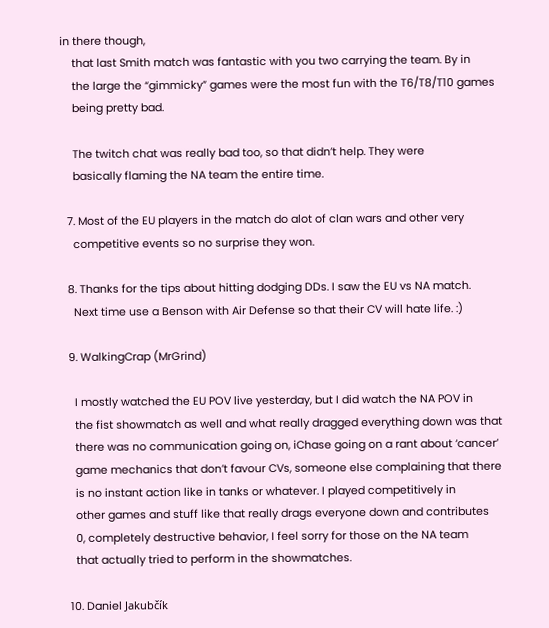in there though,
    that last Smith match was fantastic with you two carrying the team. By in
    the large the “gimmicky” games were the most fun with the T6/T8/T10 games
    being pretty bad.

    The twitch chat was really bad too, so that didn’t help. They were
    basically flaming the NA team the entire time.

  7. Most of the EU players in the match do alot of clan wars and other very
    competitive events so no surprise they won.

  8. Thanks for the tips about hitting dodging DDs. I saw the EU vs NA match.
    Next time use a Benson with Air Defense so that their CV will hate life. :)

  9. WalkingCrap (MrGrind)

    I mostly watched the EU POV live yesterday, but I did watch the NA POV in
    the fist showmatch as well and what really dragged everything down was that
    there was no communication going on, iChase going on a rant about ‘cancer’
    game mechanics that don’t favour CVs, someone else complaining that there
    is no instant action like in tanks or whatever. I played competitively in
    other games and stuff like that really drags everyone down and contributes
    0, completely destructive behavior, I feel sorry for those on the NA team
    that actually tried to perform in the showmatches.

  10. Daniel Jakubčík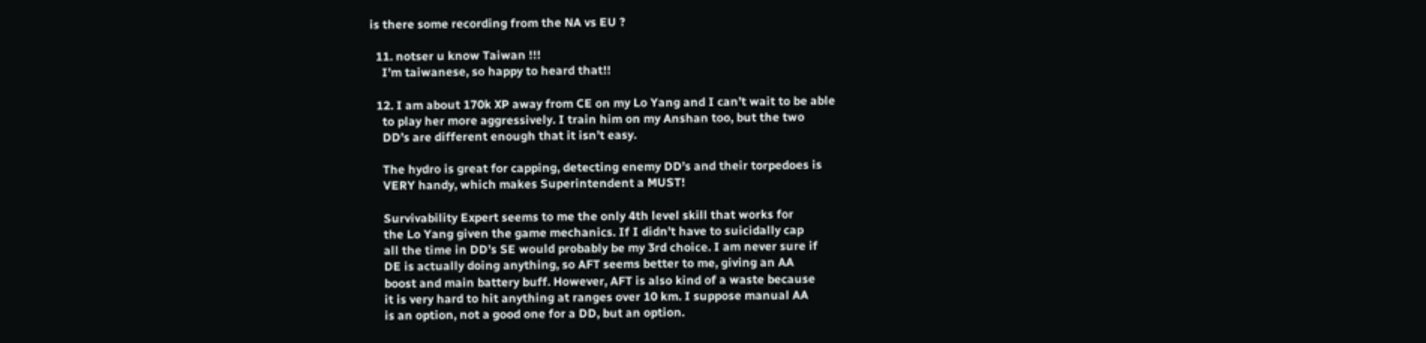is there some recording from the NA vs EU ?

  11. notser u know Taiwan !!!
    I’m taiwanese, so happy to heard that!!

  12. I am about 170k XP away from CE on my Lo Yang and I can’t wait to be able
    to play her more aggressively. I train him on my Anshan too, but the two
    DD’s are different enough that it isn’t easy.

    The hydro is great for capping, detecting enemy DD’s and their torpedoes is
    VERY handy, which makes Superintendent a MUST!

    Survivability Expert seems to me the only 4th level skill that works for
    the Lo Yang given the game mechanics. If I didn’t have to suicidally cap
    all the time in DD’s SE would probably be my 3rd choice. I am never sure if
    DE is actually doing anything, so AFT seems better to me, giving an AA
    boost and main battery buff. However, AFT is also kind of a waste because
    it is very hard to hit anything at ranges over 10 km. I suppose manual AA
    is an option, not a good one for a DD, but an option.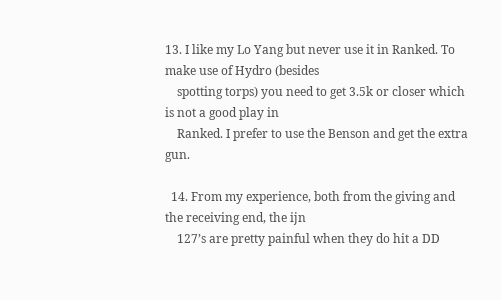13. I like my Lo Yang but never use it in Ranked. To make use of Hydro (besides
    spotting torps) you need to get 3.5k or closer which is not a good play in
    Ranked. I prefer to use the Benson and get the extra gun.

  14. From my experience, both from the giving and the receiving end, the ijn
    127’s are pretty painful when they do hit a DD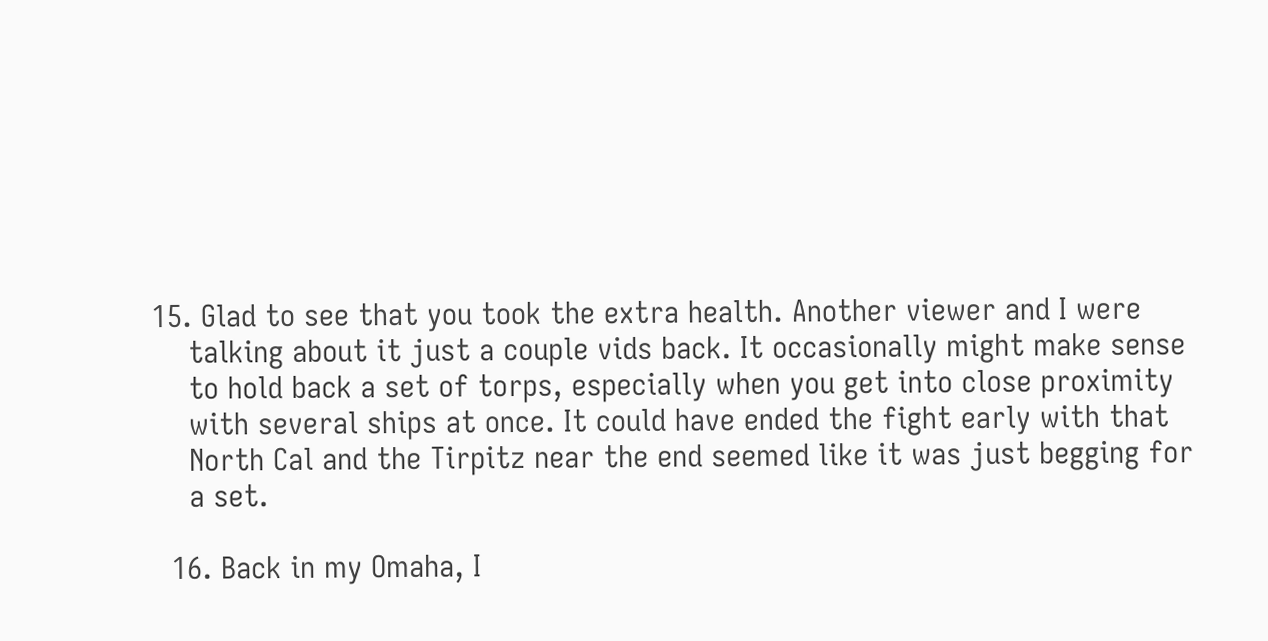15. Glad to see that you took the extra health. Another viewer and I were
    talking about it just a couple vids back. It occasionally might make sense
    to hold back a set of torps, especially when you get into close proximity
    with several ships at once. It could have ended the fight early with that
    North Cal and the Tirpitz near the end seemed like it was just begging for
    a set.

  16. Back in my Omaha, I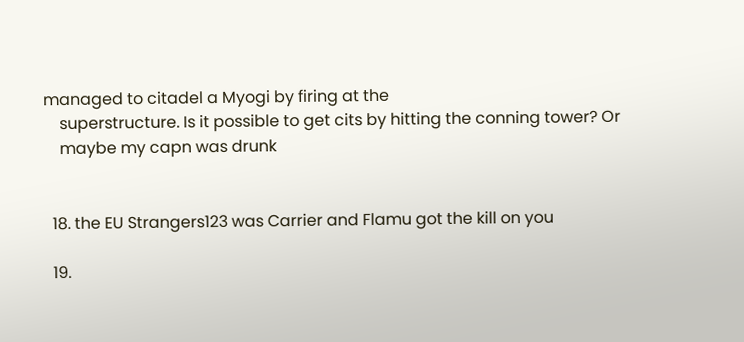managed to citadel a Myogi by firing at the
    superstructure. Is it possible to get cits by hitting the conning tower? Or
    maybe my capn was drunk


  18. the EU Strangers123 was Carrier and Flamu got the kill on you

  19.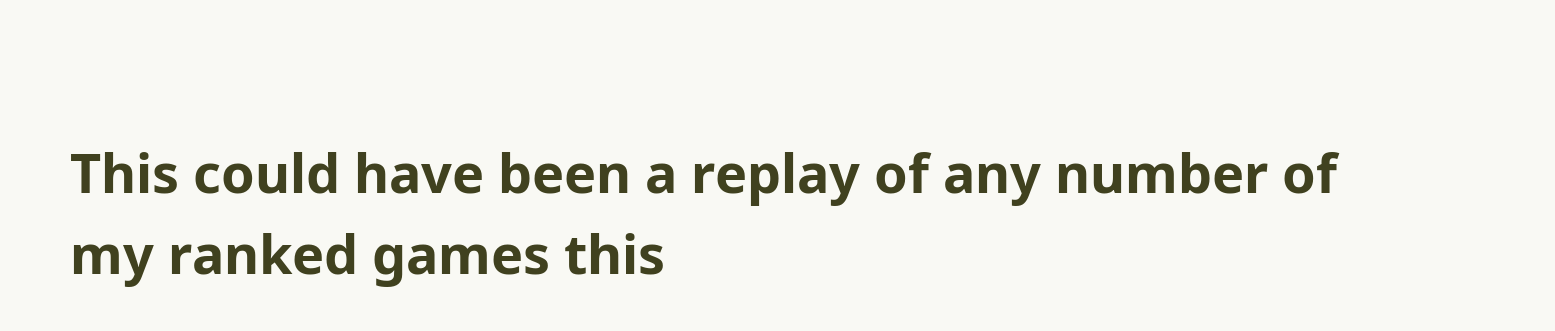This could have been a replay of any number of my ranked games this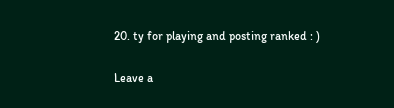20. ty for playing and posting ranked : )

Leave a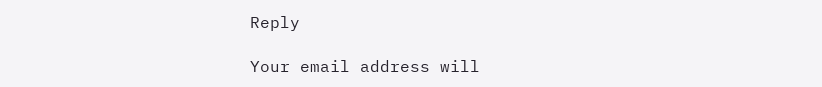Reply

Your email address will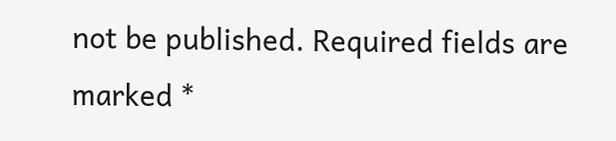not be published. Required fields are marked *